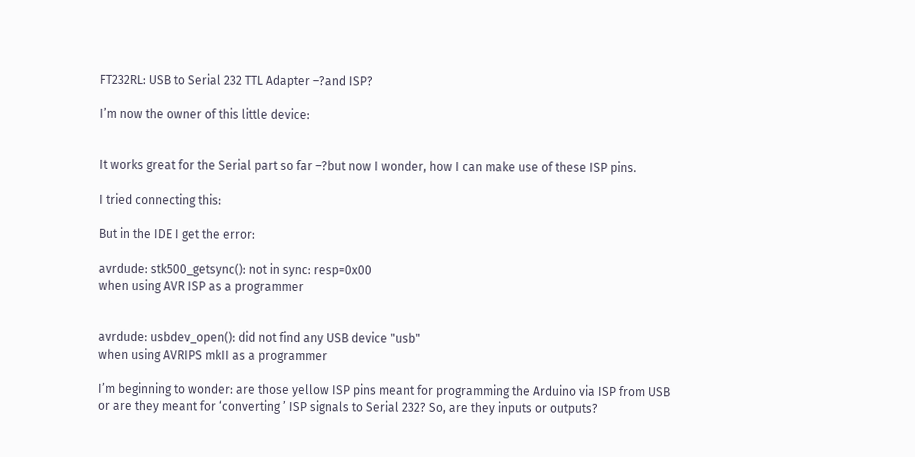FT232RL: USB to Serial 232 TTL Adapter –?and ISP?

I’m now the owner of this little device:


It works great for the Serial part so far –?but now I wonder, how I can make use of these ISP pins.

I tried connecting this:

But in the IDE I get the error:

avrdude: stk500_getsync(): not in sync: resp=0x00
when using AVR ISP as a programmer


avrdude: usbdev_open(): did not find any USB device "usb"
when using AVRIPS mkII as a programmer

I’m beginning to wonder: are those yellow ISP pins meant for programming the Arduino via ISP from USB or are they meant for ‘converting ’ ISP signals to Serial 232? So, are they inputs or outputs?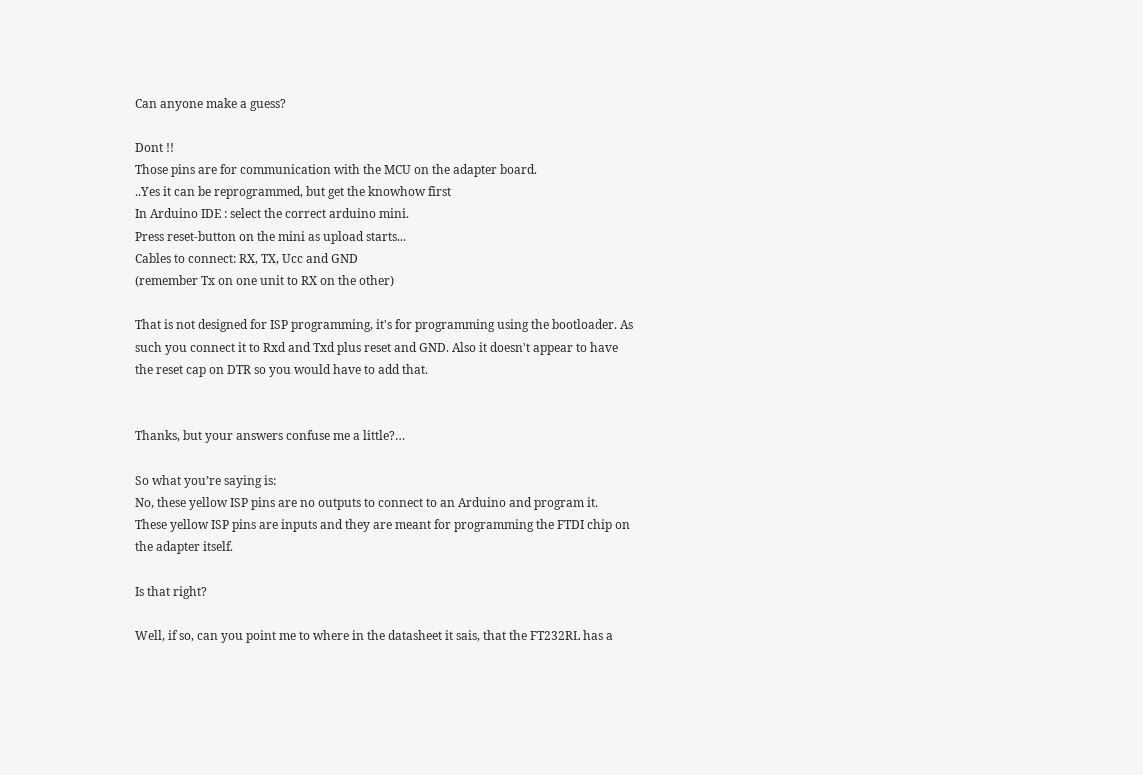Can anyone make a guess?

Dont !!
Those pins are for communication with the MCU on the adapter board.
..Yes it can be reprogrammed, but get the knowhow first
In Arduino IDE : select the correct arduino mini.
Press reset-button on the mini as upload starts...
Cables to connect: RX, TX, Ucc and GND
(remember Tx on one unit to RX on the other)

That is not designed for ISP programming, it's for programming using the bootloader. As such you connect it to Rxd and Txd plus reset and GND. Also it doesn't appear to have the reset cap on DTR so you would have to add that.


Thanks, but your answers confuse me a little?…

So what you’re saying is:
No, these yellow ISP pins are no outputs to connect to an Arduino and program it.
These yellow ISP pins are inputs and they are meant for programming the FTDI chip on the adapter itself.

Is that right?

Well, if so, can you point me to where in the datasheet it sais, that the FT232RL has a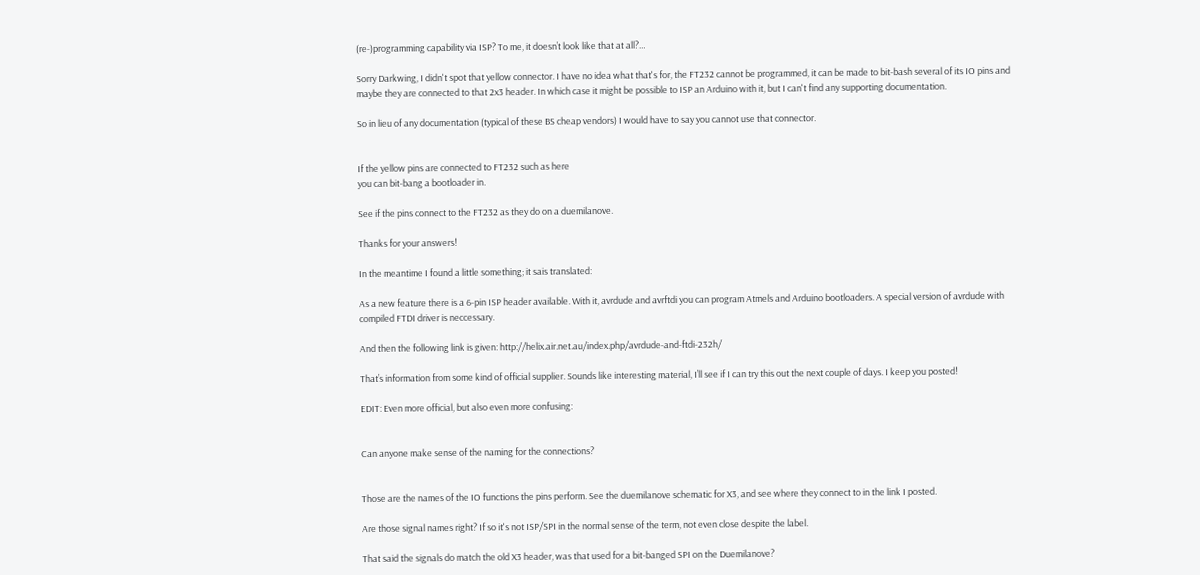(re-)programming capability via ISP? To me, it doesn’t look like that at all?…

Sorry Darkwing, I didn't spot that yellow connector. I have no idea what that's for, the FT232 cannot be programmed, it can be made to bit-bash several of its IO pins and maybe they are connected to that 2x3 header. In which case it might be possible to ISP an Arduino with it, but I can't find any supporting documentation.

So in lieu of any documentation (typical of these BS cheap vendors) I would have to say you cannot use that connector.


If the yellow pins are connected to FT232 such as here
you can bit-bang a bootloader in.

See if the pins connect to the FT232 as they do on a duemilanove.

Thanks for your answers!

In the meantime I found a little something; it sais translated:

As a new feature there is a 6-pin ISP header available. With it, avrdude and avrftdi you can program Atmels and Arduino bootloaders. A special version of avrdude with compiled FTDI driver is neccessary.

And then the following link is given: http://helix.air.net.au/index.php/avrdude-and-ftdi-232h/

That’s information from some kind of official supplier. Sounds like interesting material, I’ll see if I can try this out the next couple of days. I keep you posted!

EDIT: Even more official, but also even more confusing:


Can anyone make sense of the naming for the connections?


Those are the names of the IO functions the pins perform. See the duemilanove schematic for X3, and see where they connect to in the link I posted.

Are those signal names right? If so it's not ISP/SPI in the normal sense of the term, not even close despite the label.

That said the signals do match the old X3 header, was that used for a bit-banged SPI on the Duemilanove?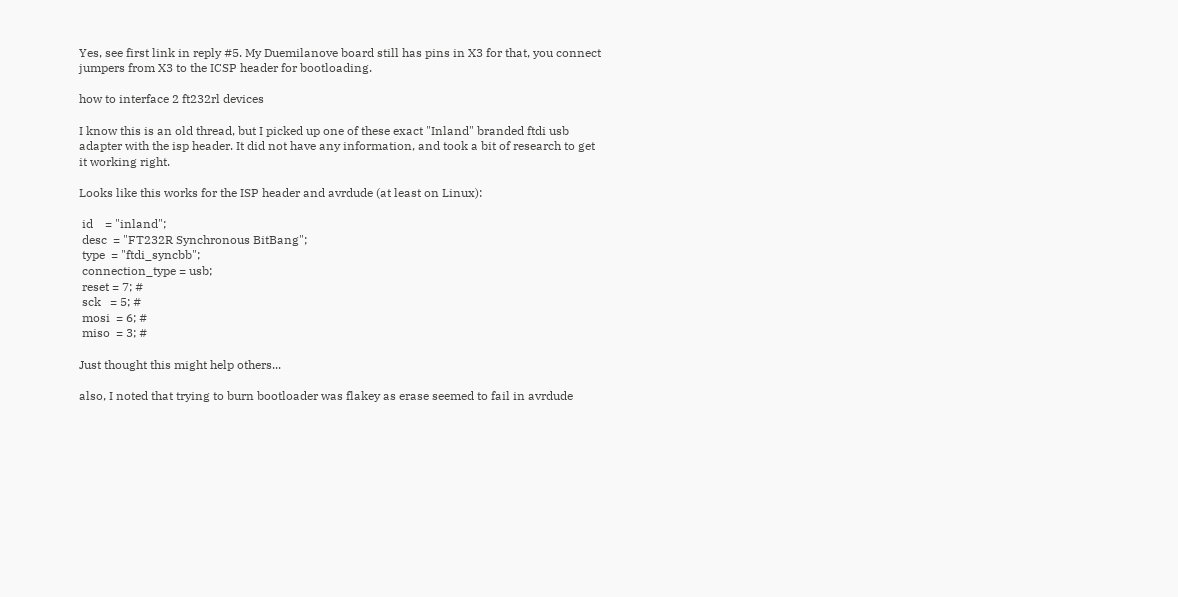Yes, see first link in reply #5. My Duemilanove board still has pins in X3 for that, you connect jumpers from X3 to the ICSP header for bootloading.

how to interface 2 ft232rl devices

I know this is an old thread, but I picked up one of these exact "Inland" branded ftdi usb adapter with the isp header. It did not have any information, and took a bit of research to get it working right.

Looks like this works for the ISP header and avrdude (at least on Linux):

 id    = "inland";
 desc  = "FT232R Synchronous BitBang";
 type  = "ftdi_syncbb";
 connection_type = usb;
 reset = 7; #
 sck   = 5; #
 mosi  = 6; #
 miso  = 3; #

Just thought this might help others...

also, I noted that trying to burn bootloader was flakey as erase seemed to fail in avrdude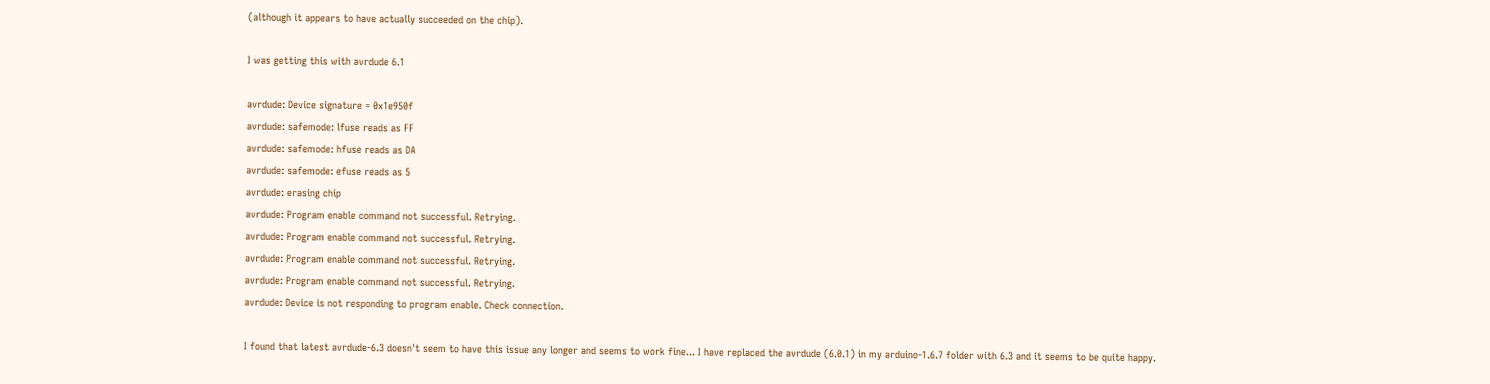(although it appears to have actually succeeded on the chip).

I was getting this with avrdude 6.1

avrdude: Device signature = 0x1e950f
avrdude: safemode: lfuse reads as FF
avrdude: safemode: hfuse reads as DA
avrdude: safemode: efuse reads as 5
avrdude: erasing chip
avrdude: Program enable command not successful. Retrying.
avrdude: Program enable command not successful. Retrying.
avrdude: Program enable command not successful. Retrying.
avrdude: Program enable command not successful. Retrying.
avrdude: Device is not responding to program enable. Check connection.

I found that latest avrdude-6.3 doesn't seem to have this issue any longer and seems to work fine... I have replaced the avrdude (6.0.1) in my arduino-1.6.7 folder with 6.3 and it seems to be quite happy.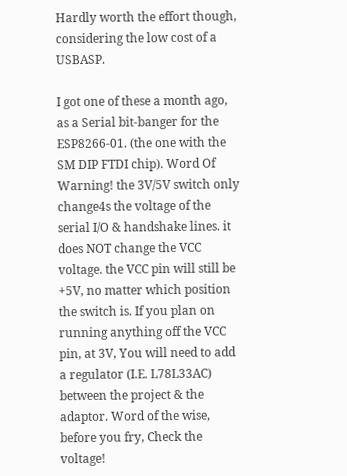Hardly worth the effort though, considering the low cost of a USBASP.

I got one of these a month ago, as a Serial bit-banger for the ESP8266-01. (the one with the SM DIP FTDI chip). Word Of Warning! the 3V/5V switch only change4s the voltage of the serial I/O & handshake lines. it does NOT change the VCC voltage. the VCC pin will still be +5V, no matter which position the switch is. If you plan on running anything off the VCC pin, at 3V, You will need to add a regulator (I.E. L78L33AC) between the project & the adaptor. Word of the wise, before you fry, Check the voltage!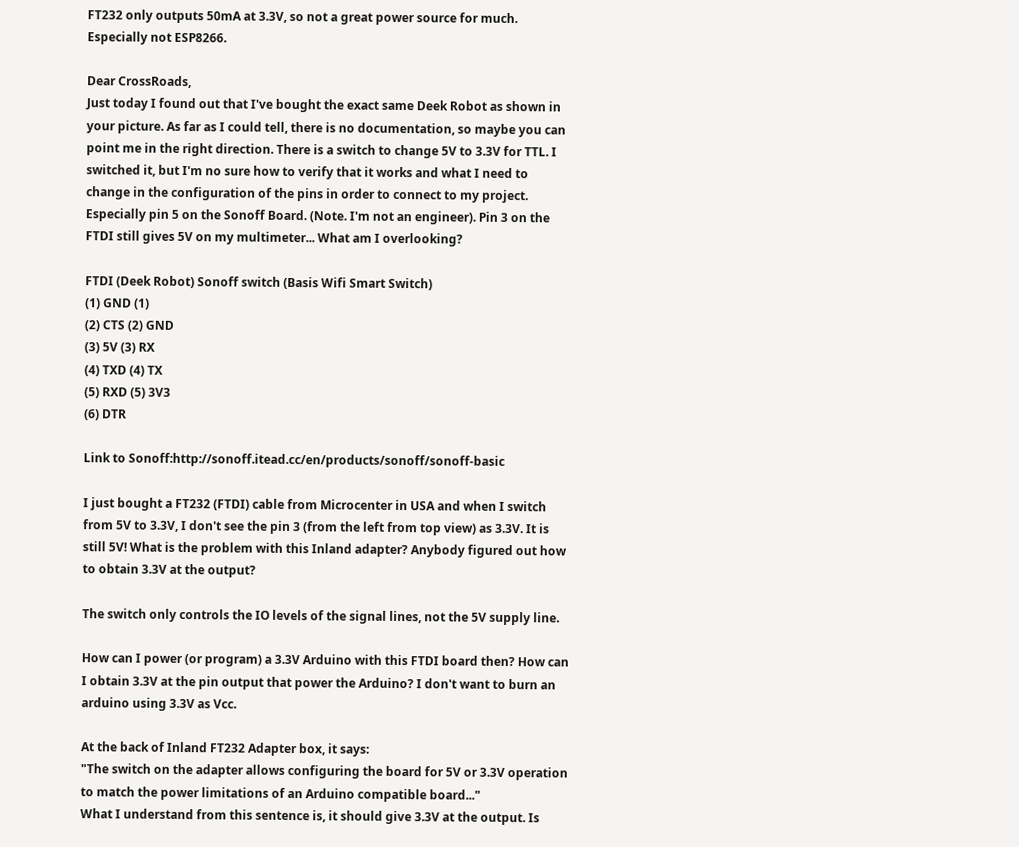FT232 only outputs 50mA at 3.3V, so not a great power source for much. Especially not ESP8266.

Dear CrossRoads,
Just today I found out that I've bought the exact same Deek Robot as shown in your picture. As far as I could tell, there is no documentation, so maybe you can point me in the right direction. There is a switch to change 5V to 3.3V for TTL. I switched it, but I'm no sure how to verify that it works and what I need to change in the configuration of the pins in order to connect to my project. Especially pin 5 on the Sonoff Board. (Note. I'm not an engineer). Pin 3 on the FTDI still gives 5V on my multimeter... What am I overlooking?

FTDI (Deek Robot) Sonoff switch (Basis Wifi Smart Switch)
(1) GND (1)
(2) CTS (2) GND
(3) 5V (3) RX
(4) TXD (4) TX
(5) RXD (5) 3V3
(6) DTR

Link to Sonoff:http://sonoff.itead.cc/en/products/sonoff/sonoff-basic

I just bought a FT232 (FTDI) cable from Microcenter in USA and when I switch from 5V to 3.3V, I don't see the pin 3 (from the left from top view) as 3.3V. It is still 5V! What is the problem with this Inland adapter? Anybody figured out how to obtain 3.3V at the output?

The switch only controls the IO levels of the signal lines, not the 5V supply line.

How can I power (or program) a 3.3V Arduino with this FTDI board then? How can I obtain 3.3V at the pin output that power the Arduino? I don't want to burn an arduino using 3.3V as Vcc.

At the back of Inland FT232 Adapter box, it says:
"The switch on the adapter allows configuring the board for 5V or 3.3V operation to match the power limitations of an Arduino compatible board..."
What I understand from this sentence is, it should give 3.3V at the output. Is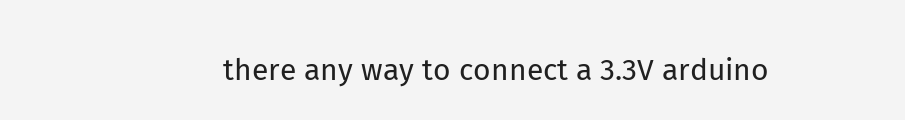there any way to connect a 3.3V arduino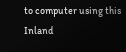to computer using this Inland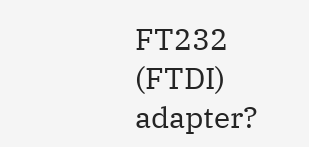FT232 (FTDI) adapter?